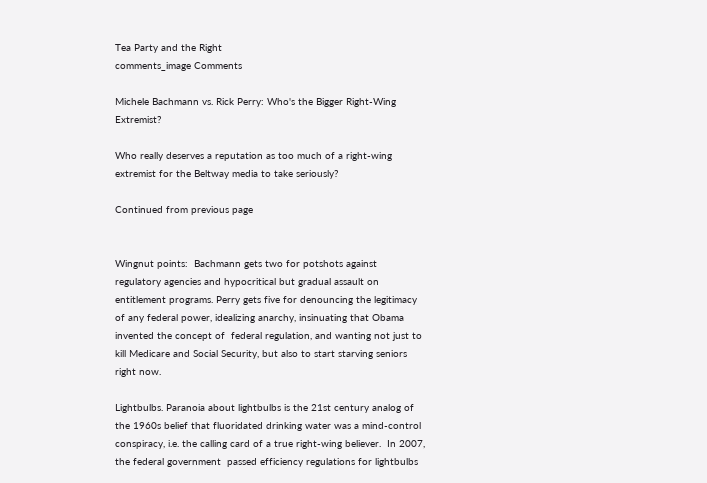Tea Party and the Right
comments_image Comments

Michele Bachmann vs. Rick Perry: Who's the Bigger Right-Wing Extremist?

Who really deserves a reputation as too much of a right-wing extremist for the Beltway media to take seriously?

Continued from previous page


Wingnut points:  Bachmann gets two for potshots against regulatory agencies and hypocritical but gradual assault on entitlement programs. Perry gets five for denouncing the legitimacy of any federal power, idealizing anarchy, insinuating that Obama invented the concept of  federal regulation, and wanting not just to kill Medicare and Social Security, but also to start starving seniors right now.

Lightbulbs. Paranoia about lightbulbs is the 21st century analog of the 1960s belief that fluoridated drinking water was a mind-control conspiracy, i.e. the calling card of a true right-wing believer.  In 2007, the federal government  passed efficiency regulations for lightbulbs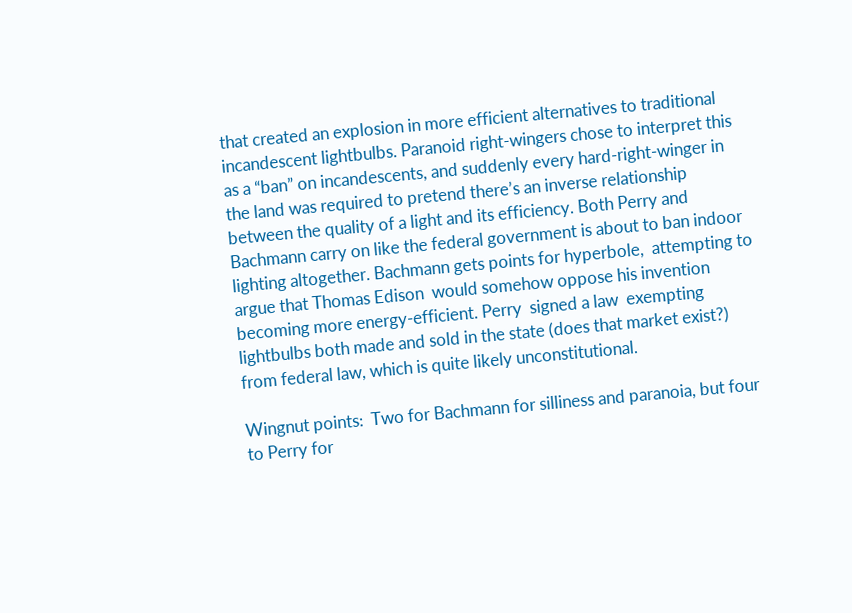that created an explosion in more efficient alternatives to traditional incandescent lightbulbs. Paranoid right-wingers chose to interpret this as a “ban” on incandescents, and suddenly every hard-right-winger in the land was required to pretend there’s an inverse relationship between the quality of a light and its efficiency. Both Perry and Bachmann carry on like the federal government is about to ban indoor lighting altogether. Bachmann gets points for hyperbole,  attempting to argue that Thomas Edison  would somehow oppose his invention becoming more energy-efficient. Perry  signed a law  exempting lightbulbs both made and sold in the state (does that market exist?) from federal law, which is quite likely unconstitutional.

Wingnut points:  Two for Bachmann for silliness and paranoia, but four to Perry for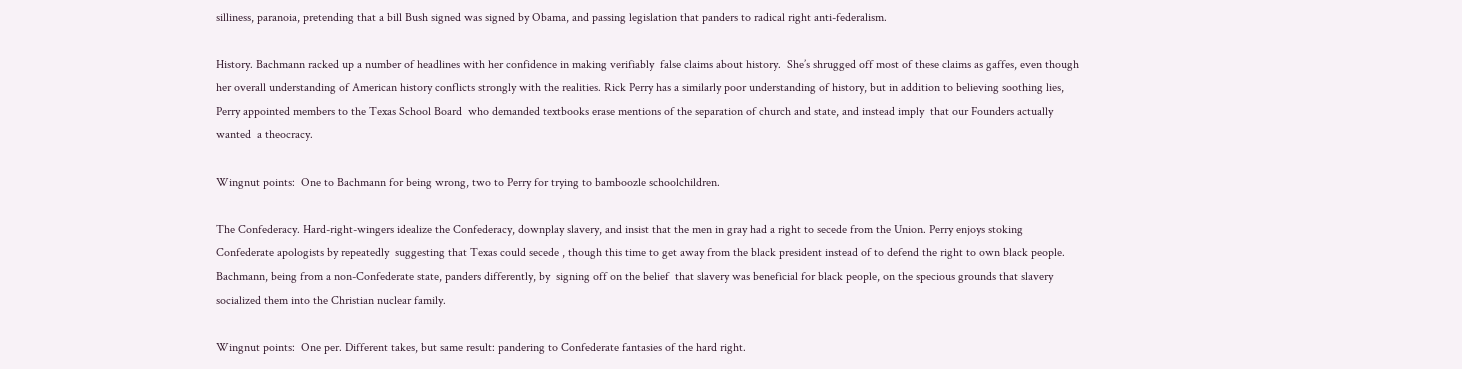silliness, paranoia, pretending that a bill Bush signed was signed by Obama, and passing legislation that panders to radical right anti-federalism.

History. Bachmann racked up a number of headlines with her confidence in making verifiably  false claims about history.  She’s shrugged off most of these claims as gaffes, even though her overall understanding of American history conflicts strongly with the realities. Rick Perry has a similarly poor understanding of history, but in addition to believing soothing lies,  Perry appointed members to the Texas School Board  who demanded textbooks erase mentions of the separation of church and state, and instead imply  that our Founders actually wanted  a theocracy.

Wingnut points:  One to Bachmann for being wrong, two to Perry for trying to bamboozle schoolchildren.

The Confederacy. Hard-right-wingers idealize the Confederacy, downplay slavery, and insist that the men in gray had a right to secede from the Union. Perry enjoys stoking Confederate apologists by repeatedly  suggesting that Texas could secede , though this time to get away from the black president instead of to defend the right to own black people. Bachmann, being from a non-Confederate state, panders differently, by  signing off on the belief  that slavery was beneficial for black people, on the specious grounds that slavery socialized them into the Christian nuclear family.

Wingnut points:  One per. Different takes, but same result: pandering to Confederate fantasies of the hard right.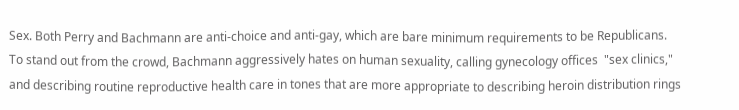Sex. Both Perry and Bachmann are anti-choice and anti-gay, which are bare minimum requirements to be Republicans. To stand out from the crowd, Bachmann aggressively hates on human sexuality, calling gynecology offices  "sex clinics,"  and describing routine reproductive health care in tones that are more appropriate to describing heroin distribution rings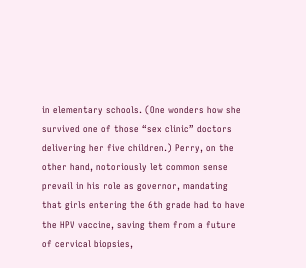in elementary schools. (One wonders how she survived one of those “sex clinic” doctors delivering her five children.) Perry, on the other hand, notoriously let common sense prevail in his role as governor, mandating that girls entering the 6th grade had to have the HPV vaccine, saving them from a future of cervical biopsies,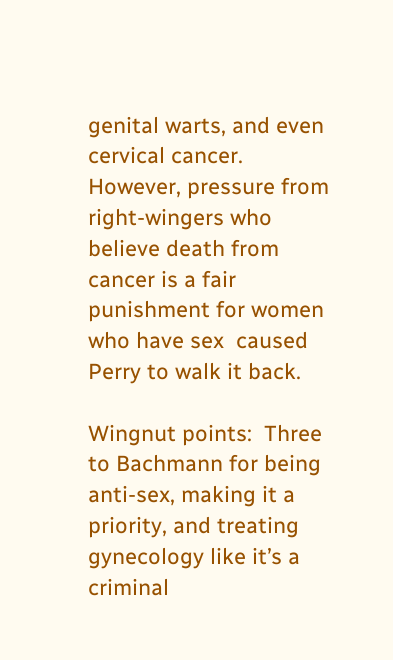genital warts, and even cervical cancer. However, pressure from right-wingers who believe death from cancer is a fair punishment for women who have sex  caused Perry to walk it back.

Wingnut points:  Three to Bachmann for being anti-sex, making it a priority, and treating gynecology like it’s a criminal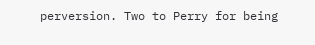perversion. Two to Perry for being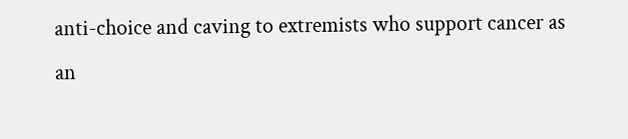anti-choice and caving to extremists who support cancer as an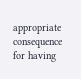appropriate consequence for having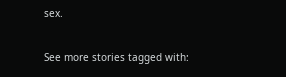sex.

See more stories tagged with: